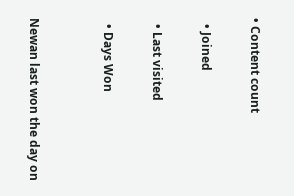• Content count

  • Joined

  • Last visited

  • Days Won


Newan last won the day on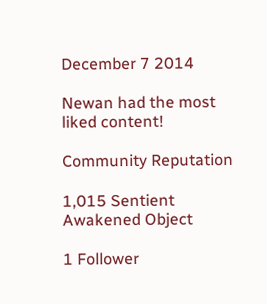December 7 2014

Newan had the most liked content!

Community Reputation

1,015 Sentient Awakened Object

1 Follower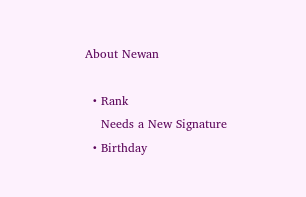About Newan

  • Rank
    Needs a New Signature
  • Birthday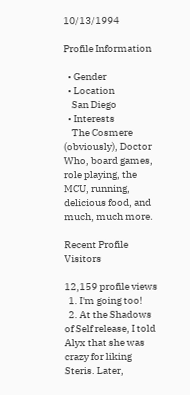10/13/1994

Profile Information

  • Gender
  • Location
    San Diego
  • Interests
    The Cosmere (obviously), Doctor Who, board games, role playing, the MCU, running, delicious food, and much, much more.

Recent Profile Visitors

12,159 profile views
  1. I'm going too!
  2. At the Shadows of Self release, I told Alyx that she was crazy for liking Steris. Later,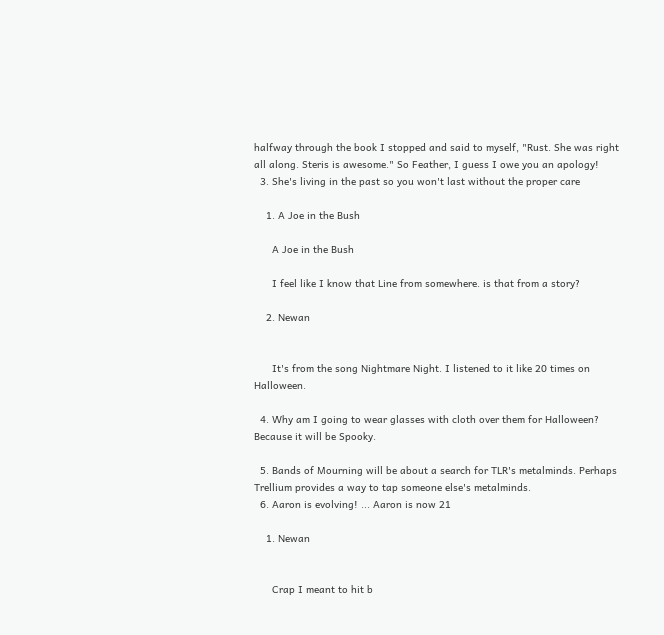halfway through the book I stopped and said to myself, "Rust. She was right all along. Steris is awesome." So Feather, I guess I owe you an apology!
  3. She's living in the past so you won't last without the proper care

    1. A Joe in the Bush

      A Joe in the Bush

      I feel like I know that Line from somewhere. is that from a story?

    2. Newan


      It's from the song Nightmare Night. I listened to it like 20 times on Halloween.

  4. Why am I going to wear glasses with cloth over them for Halloween? Because it will be Spooky.

  5. Bands of Mourning will be about a search for TLR's metalminds. Perhaps Trellium provides a way to tap someone else's metalminds.
  6. Aaron is evolving! ... Aaron is now 21

    1. Newan


      Crap I meant to hit b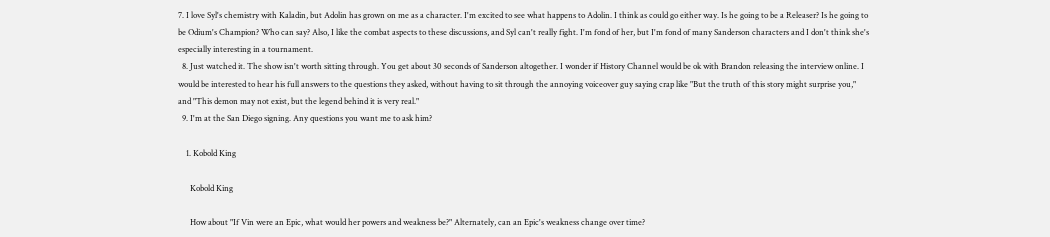7. I love Syl's chemistry with Kaladin, but Adolin has grown on me as a character. I'm excited to see what happens to Adolin. I think as could go either way. Is he going to be a Releaser? Is he going to be Odium's Champion? Who can say? Also, I like the combat aspects to these discussions, and Syl can't really fight. I'm fond of her, but I'm fond of many Sanderson characters and I don't think she's especially interesting in a tournament.
  8. Just watched it. The show isn't worth sitting through. You get about 30 seconds of Sanderson altogether. I wonder if History Channel would be ok with Brandon releasing the interview online. I would be interested to hear his full answers to the questions they asked, without having to sit through the annoying voiceover guy saying crap like "But the truth of this story might surprise you," and "This demon may not exist, but the legend behind it is very real."
  9. I'm at the San Diego signing. Any questions you want me to ask him?

    1. Kobold King

      Kobold King

      How about "If Vin were an Epic, what would her powers and weakness be?" Alternately, can an Epic's weakness change over time?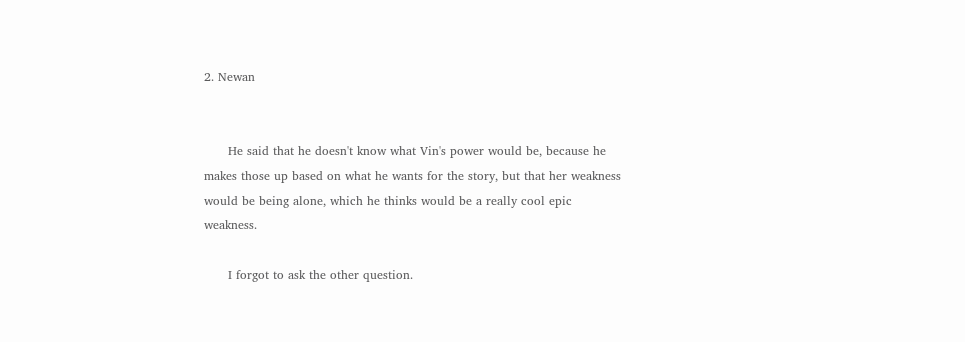2. Newan


      He said that he doesn't know what Vin's power would be, because he makes those up based on what he wants for the story, but that her weakness would be being alone, which he thinks would be a really cool epic weakness.

      I forgot to ask the other question.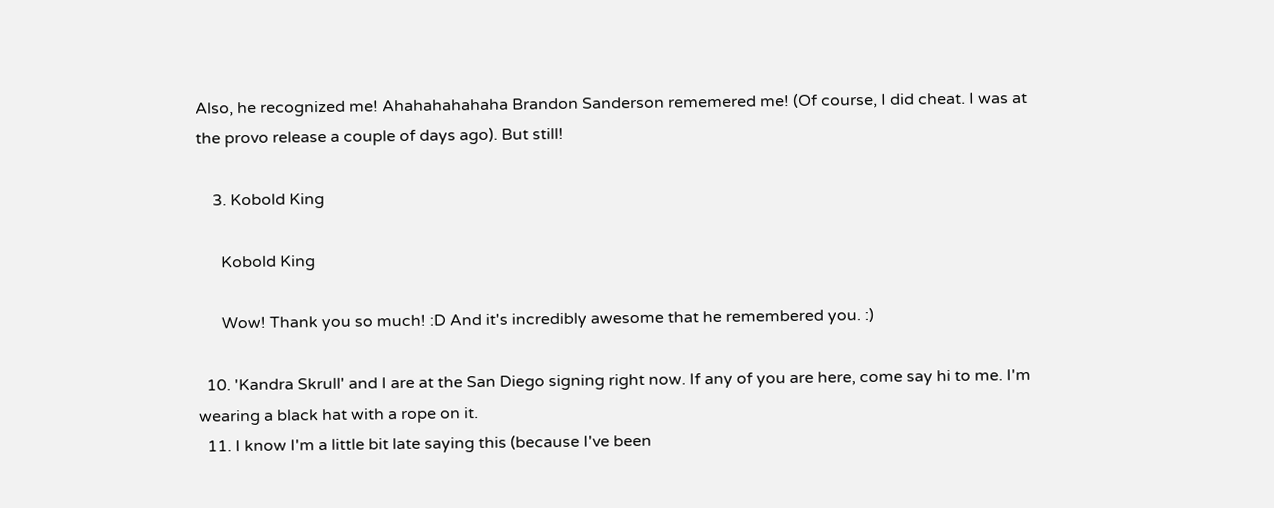Also, he recognized me! Ahahahahahaha Brandon Sanderson rememered me! (Of course, I did cheat. I was at the provo release a couple of days ago). But still!

    3. Kobold King

      Kobold King

      Wow! Thank you so much! :D And it's incredibly awesome that he remembered you. :)

  10. 'Kandra Skrull' and I are at the San Diego signing right now. If any of you are here, come say hi to me. I'm wearing a black hat with a rope on it.
  11. I know I'm a little bit late saying this (because I've been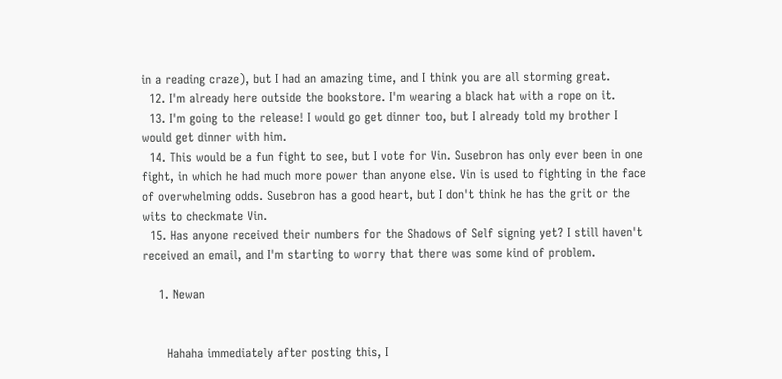in a reading craze), but I had an amazing time, and I think you are all storming great.
  12. I'm already here outside the bookstore. I'm wearing a black hat with a rope on it.
  13. I'm going to the release! I would go get dinner too, but I already told my brother I would get dinner with him.
  14. This would be a fun fight to see, but I vote for Vin. Susebron has only ever been in one fight, in which he had much more power than anyone else. Vin is used to fighting in the face of overwhelming odds. Susebron has a good heart, but I don't think he has the grit or the wits to checkmate Vin.
  15. Has anyone received their numbers for the Shadows of Self signing yet? I still haven't received an email, and I'm starting to worry that there was some kind of problem.

    1. Newan


      Hahaha immediately after posting this, I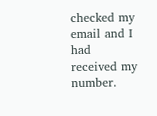checked my email and I had received my number.